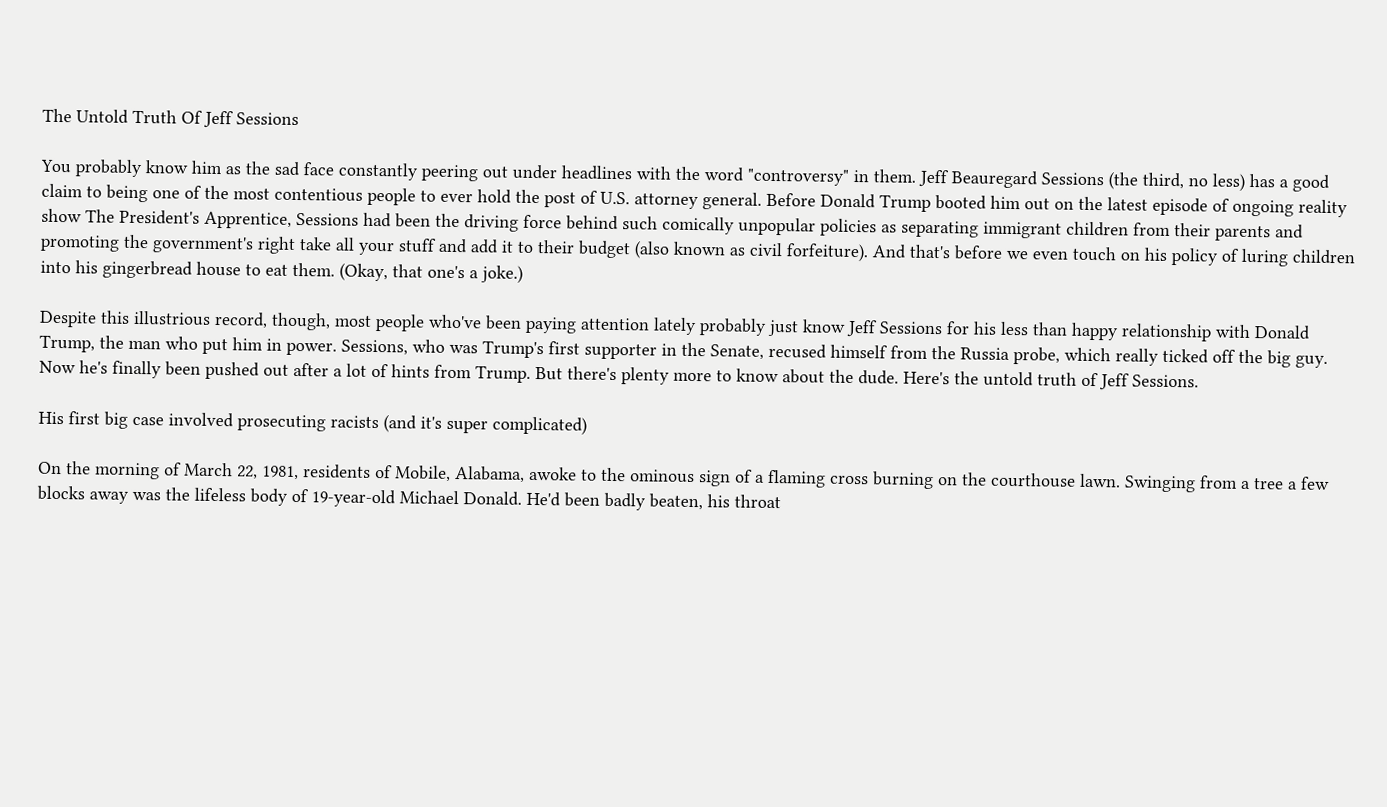The Untold Truth Of Jeff Sessions

You probably know him as the sad face constantly peering out under headlines with the word "controversy" in them. Jeff Beauregard Sessions (the third, no less) has a good claim to being one of the most contentious people to ever hold the post of U.S. attorney general. Before Donald Trump booted him out on the latest episode of ongoing reality show The President's Apprentice, Sessions had been the driving force behind such comically unpopular policies as separating immigrant children from their parents and promoting the government's right take all your stuff and add it to their budget (also known as civil forfeiture). And that's before we even touch on his policy of luring children into his gingerbread house to eat them. (Okay, that one's a joke.)

Despite this illustrious record, though, most people who've been paying attention lately probably just know Jeff Sessions for his less than happy relationship with Donald Trump, the man who put him in power. Sessions, who was Trump's first supporter in the Senate, recused himself from the Russia probe, which really ticked off the big guy. Now he's finally been pushed out after a lot of hints from Trump. But there's plenty more to know about the dude. Here's the untold truth of Jeff Sessions.

His first big case involved prosecuting racists (and it's super complicated)

On the morning of March 22, 1981, residents of Mobile, Alabama, awoke to the ominous sign of a flaming cross burning on the courthouse lawn. Swinging from a tree a few blocks away was the lifeless body of 19-year-old Michael Donald. He'd been badly beaten, his throat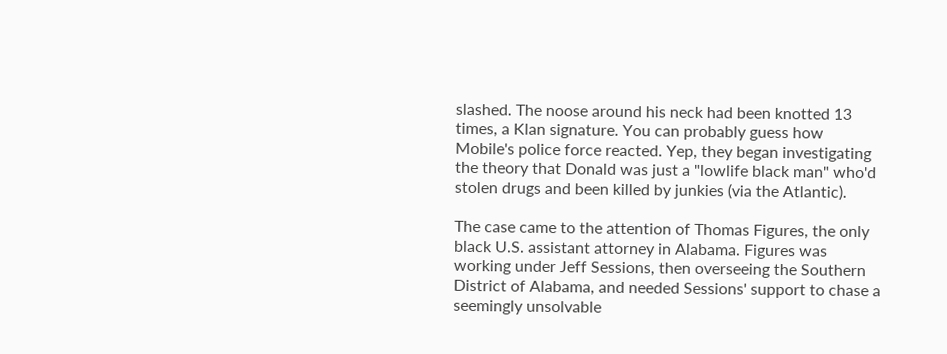slashed. The noose around his neck had been knotted 13 times, a Klan signature. You can probably guess how Mobile's police force reacted. Yep, they began investigating the theory that Donald was just a "lowlife black man" who'd stolen drugs and been killed by junkies (via the Atlantic).

The case came to the attention of Thomas Figures, the only black U.S. assistant attorney in Alabama. Figures was working under Jeff Sessions, then overseeing the Southern District of Alabama, and needed Sessions' support to chase a seemingly unsolvable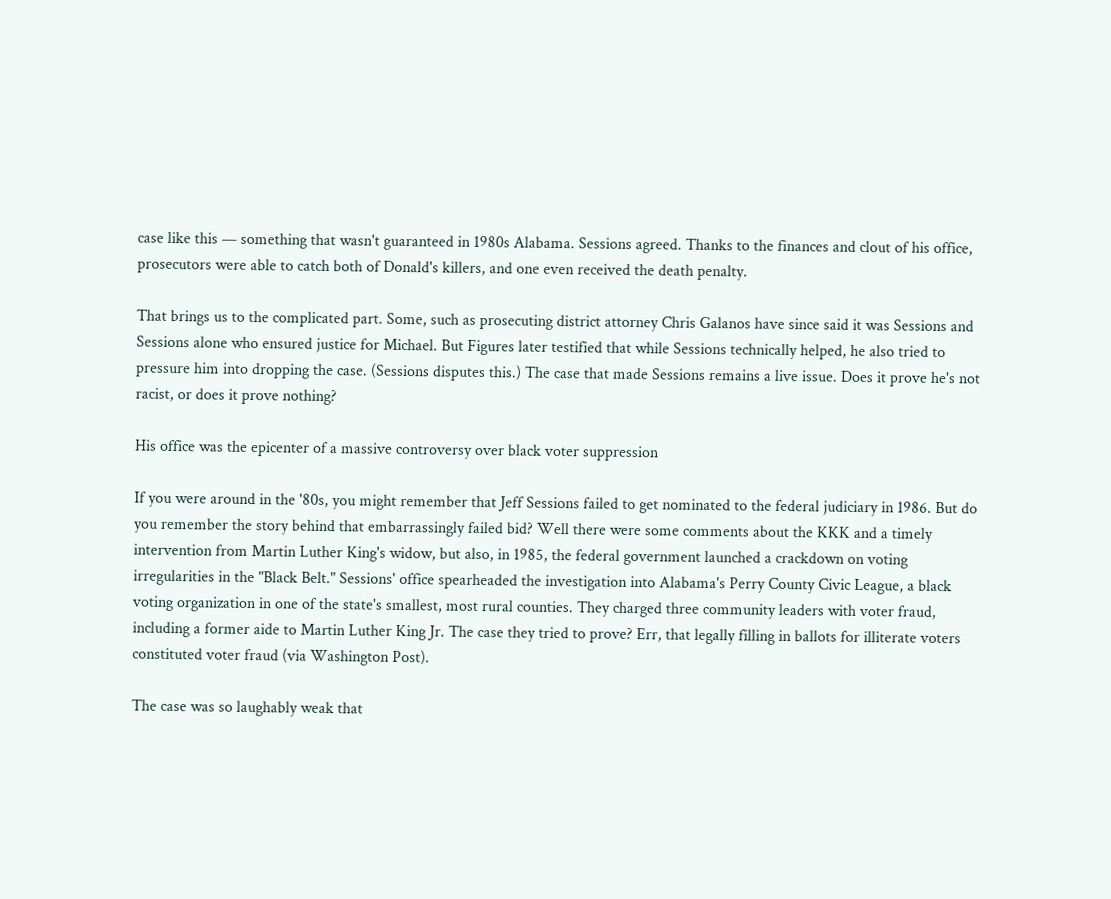case like this — something that wasn't guaranteed in 1980s Alabama. Sessions agreed. Thanks to the finances and clout of his office, prosecutors were able to catch both of Donald's killers, and one even received the death penalty.

That brings us to the complicated part. Some, such as prosecuting district attorney Chris Galanos have since said it was Sessions and Sessions alone who ensured justice for Michael. But Figures later testified that while Sessions technically helped, he also tried to pressure him into dropping the case. (Sessions disputes this.) The case that made Sessions remains a live issue. Does it prove he's not racist, or does it prove nothing?

His office was the epicenter of a massive controversy over black voter suppression

If you were around in the '80s, you might remember that Jeff Sessions failed to get nominated to the federal judiciary in 1986. But do you remember the story behind that embarrassingly failed bid? Well there were some comments about the KKK and a timely intervention from Martin Luther King's widow, but also, in 1985, the federal government launched a crackdown on voting irregularities in the "Black Belt." Sessions' office spearheaded the investigation into Alabama's Perry County Civic League, a black voting organization in one of the state's smallest, most rural counties. They charged three community leaders with voter fraud, including a former aide to Martin Luther King Jr. The case they tried to prove? Err, that legally filling in ballots for illiterate voters constituted voter fraud (via Washington Post).

The case was so laughably weak that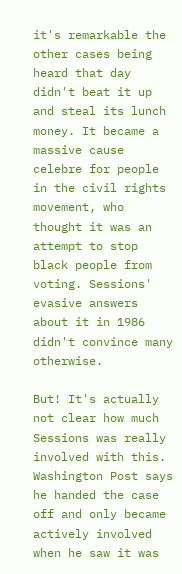it's remarkable the other cases being heard that day didn't beat it up and steal its lunch money. It became a massive cause celebre for people in the civil rights movement, who thought it was an attempt to stop black people from voting. Sessions' evasive answers about it in 1986 didn't convince many otherwise.

But! It's actually not clear how much Sessions was really involved with this. Washington Post says he handed the case off and only became actively involved when he saw it was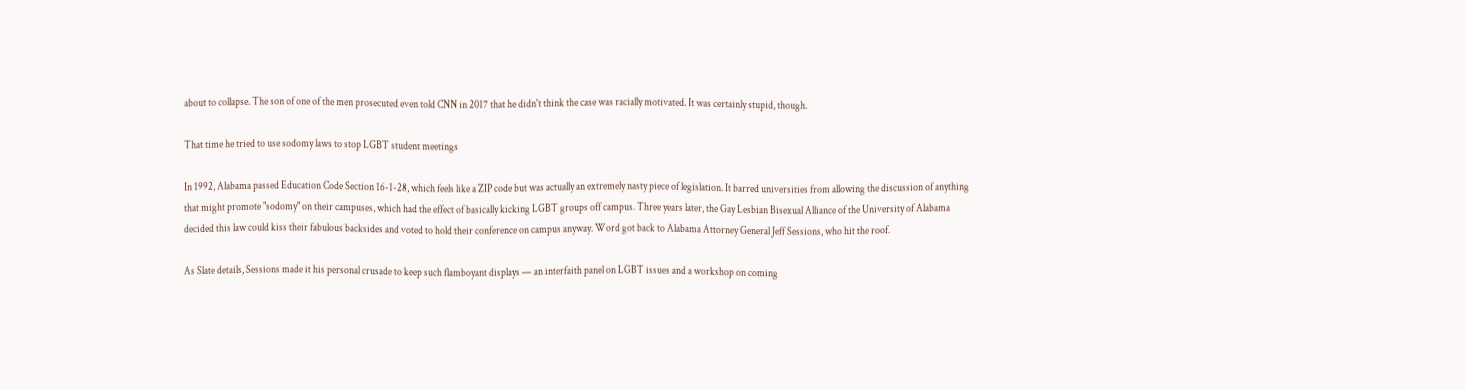about to collapse. The son of one of the men prosecuted even told CNN in 2017 that he didn't think the case was racially motivated. It was certainly stupid, though.

That time he tried to use sodomy laws to stop LGBT student meetings

In 1992, Alabama passed Education Code Section 16-1-28, which feels like a ZIP code but was actually an extremely nasty piece of legislation. It barred universities from allowing the discussion of anything that might promote "sodomy" on their campuses, which had the effect of basically kicking LGBT groups off campus. Three years later, the Gay Lesbian Bisexual Alliance of the University of Alabama decided this law could kiss their fabulous backsides and voted to hold their conference on campus anyway. Word got back to Alabama Attorney General Jeff Sessions, who hit the roof.

As Slate details, Sessions made it his personal crusade to keep such flamboyant displays — an interfaith panel on LGBT issues and a workshop on coming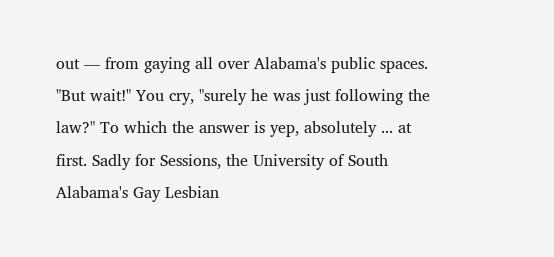out — from gaying all over Alabama's public spaces. "But wait!" You cry, "surely he was just following the law?" To which the answer is yep, absolutely ... at first. Sadly for Sessions, the University of South Alabama's Gay Lesbian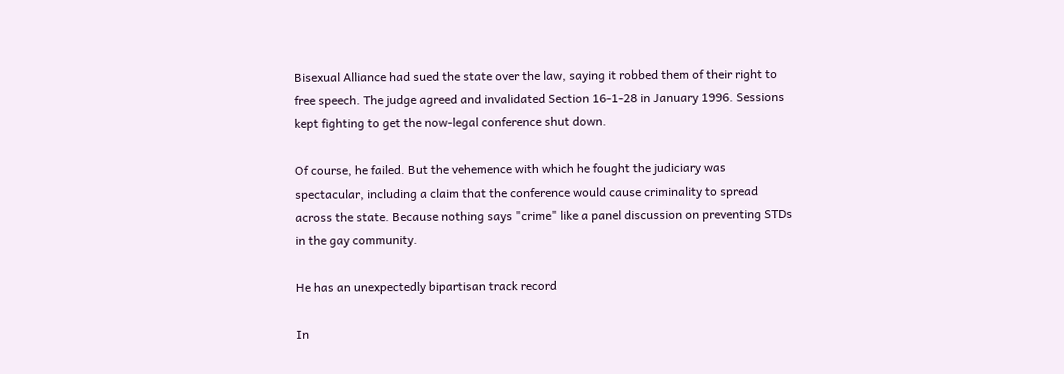Bisexual Alliance had sued the state over the law, saying it robbed them of their right to free speech. The judge agreed and invalidated Section 16-1-28 in January 1996. Sessions kept fighting to get the now-legal conference shut down.

Of course, he failed. But the vehemence with which he fought the judiciary was spectacular, including a claim that the conference would cause criminality to spread across the state. Because nothing says "crime" like a panel discussion on preventing STDs in the gay community.

He has an unexpectedly bipartisan track record

In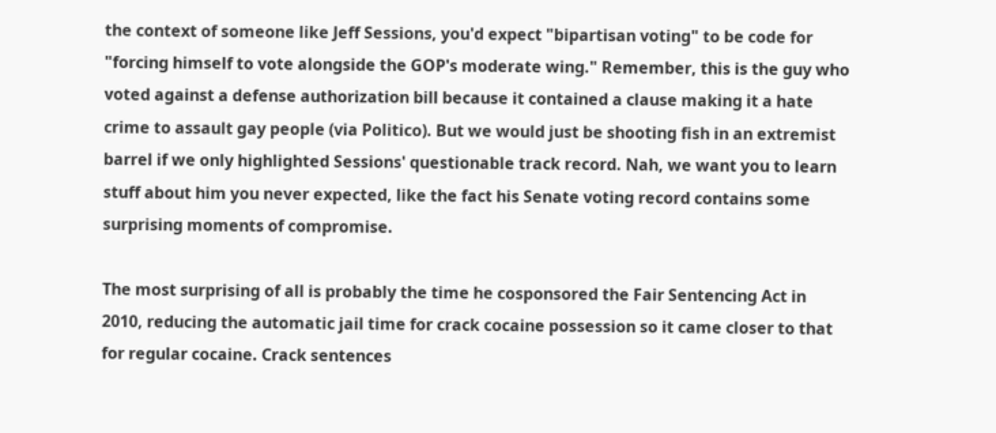the context of someone like Jeff Sessions, you'd expect "bipartisan voting" to be code for "forcing himself to vote alongside the GOP's moderate wing." Remember, this is the guy who voted against a defense authorization bill because it contained a clause making it a hate crime to assault gay people (via Politico). But we would just be shooting fish in an extremist barrel if we only highlighted Sessions' questionable track record. Nah, we want you to learn stuff about him you never expected, like the fact his Senate voting record contains some surprising moments of compromise.

The most surprising of all is probably the time he cosponsored the Fair Sentencing Act in 2010, reducing the automatic jail time for crack cocaine possession so it came closer to that for regular cocaine. Crack sentences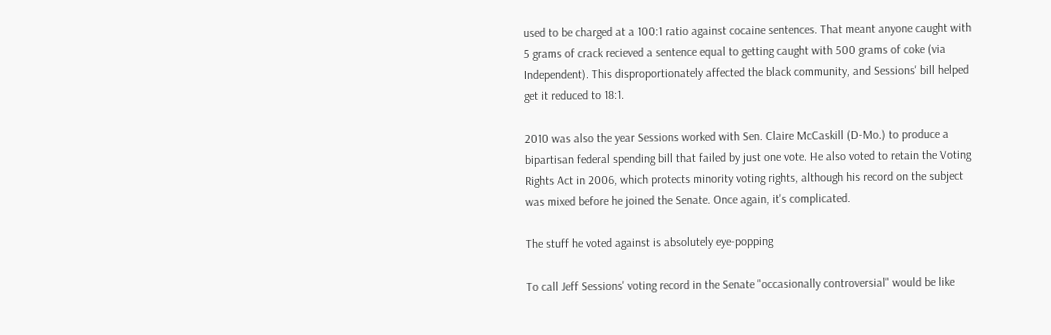used to be charged at a 100:1 ratio against cocaine sentences. That meant anyone caught with 5 grams of crack recieved a sentence equal to getting caught with 500 grams of coke (via Independent). This disproportionately affected the black community, and Sessions' bill helped get it reduced to 18:1.

2010 was also the year Sessions worked with Sen. Claire McCaskill (D-Mo.) to produce a bipartisan federal spending bill that failed by just one vote. He also voted to retain the Voting Rights Act in 2006, which protects minority voting rights, although his record on the subject was mixed before he joined the Senate. Once again, it's complicated.

The stuff he voted against is absolutely eye-popping

To call Jeff Sessions' voting record in the Senate "occasionally controversial" would be like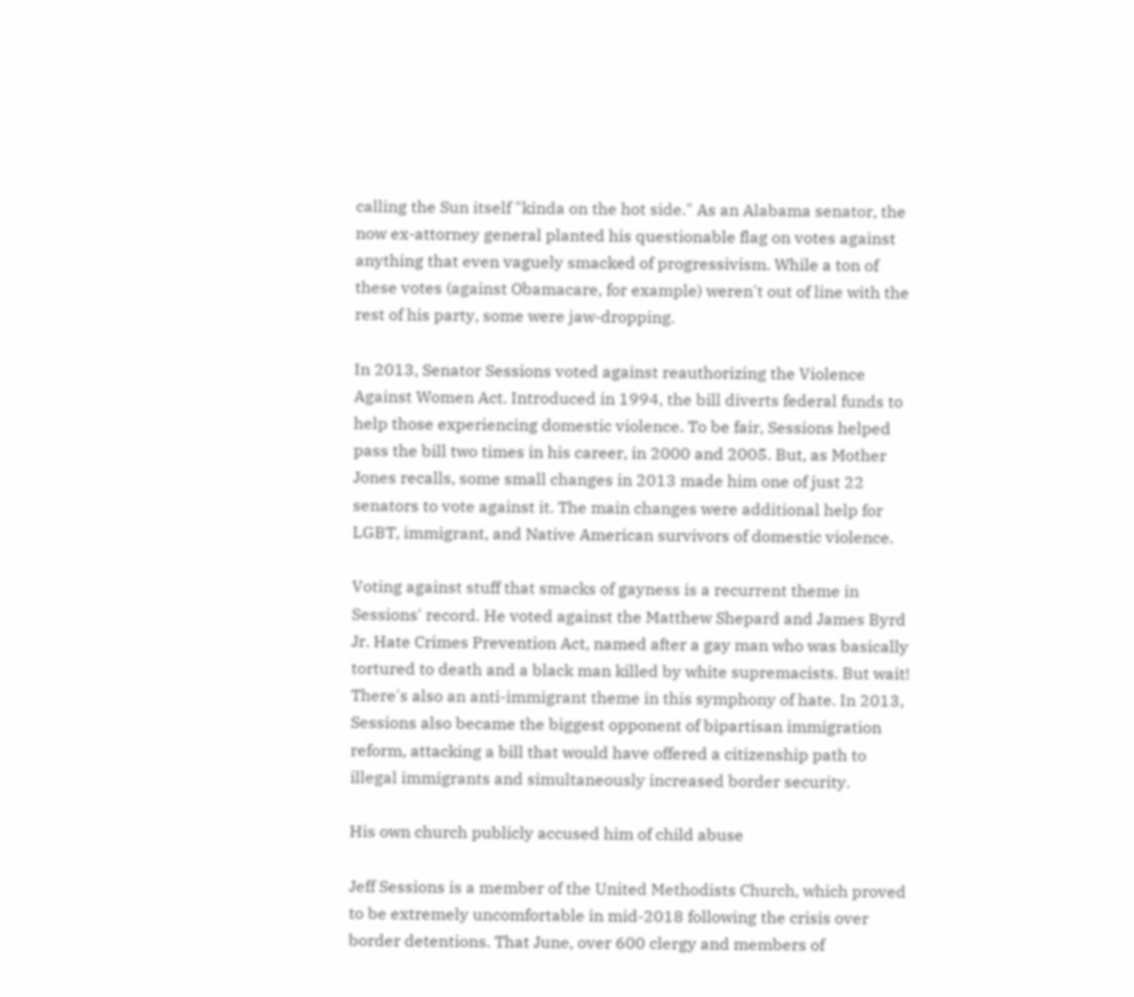calling the Sun itself "kinda on the hot side." As an Alabama senator, the now ex-attorney general planted his questionable flag on votes against anything that even vaguely smacked of progressivism. While a ton of these votes (against Obamacare, for example) weren't out of line with the rest of his party, some were jaw-dropping.

In 2013, Senator Sessions voted against reauthorizing the Violence Against Women Act. Introduced in 1994, the bill diverts federal funds to help those experiencing domestic violence. To be fair, Sessions helped pass the bill two times in his career, in 2000 and 2005. But, as Mother Jones recalls, some small changes in 2013 made him one of just 22 senators to vote against it. The main changes were additional help for LGBT, immigrant, and Native American survivors of domestic violence.

Voting against stuff that smacks of gayness is a recurrent theme in Sessions' record. He voted against the Matthew Shepard and James Byrd Jr. Hate Crimes Prevention Act, named after a gay man who was basically tortured to death and a black man killed by white supremacists. But wait! There's also an anti-immigrant theme in this symphony of hate. In 2013, Sessions also became the biggest opponent of bipartisan immigration reform, attacking a bill that would have offered a citizenship path to illegal immigrants and simultaneously increased border security.

His own church publicly accused him of child abuse

Jeff Sessions is a member of the United Methodists Church, which proved to be extremely uncomfortable in mid-2018 following the crisis over border detentions. That June, over 600 clergy and members of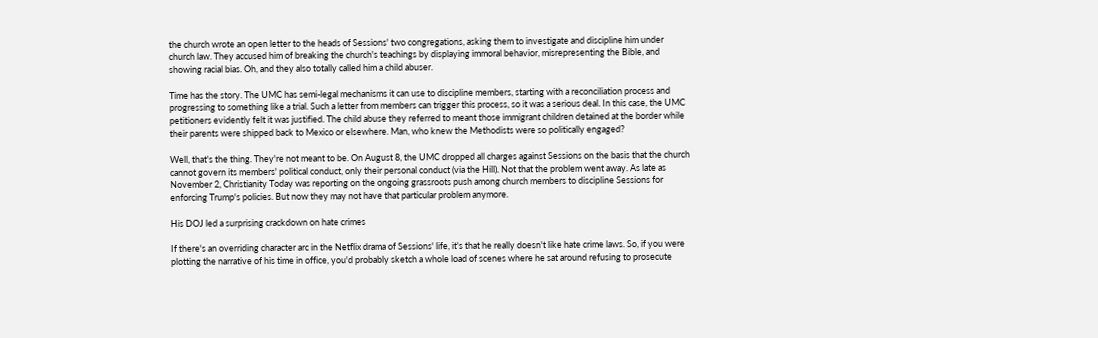the church wrote an open letter to the heads of Sessions' two congregations, asking them to investigate and discipline him under church law. They accused him of breaking the church's teachings by displaying immoral behavior, misrepresenting the Bible, and showing racial bias. Oh, and they also totally called him a child abuser.

Time has the story. The UMC has semi-legal mechanisms it can use to discipline members, starting with a reconciliation process and progressing to something like a trial. Such a letter from members can trigger this process, so it was a serious deal. In this case, the UMC petitioners evidently felt it was justified. The child abuse they referred to meant those immigrant children detained at the border while their parents were shipped back to Mexico or elsewhere. Man, who knew the Methodists were so politically engaged?

Well, that's the thing. They're not meant to be. On August 8, the UMC dropped all charges against Sessions on the basis that the church cannot govern its members' political conduct, only their personal conduct (via the Hill). Not that the problem went away. As late as November 2, Christianity Today was reporting on the ongoing grassroots push among church members to discipline Sessions for enforcing Trump's policies. But now they may not have that particular problem anymore.

His DOJ led a surprising crackdown on hate crimes

If there's an overriding character arc in the Netflix drama of Sessions' life, it's that he really doesn't like hate crime laws. So, if you were plotting the narrative of his time in office, you'd probably sketch a whole load of scenes where he sat around refusing to prosecute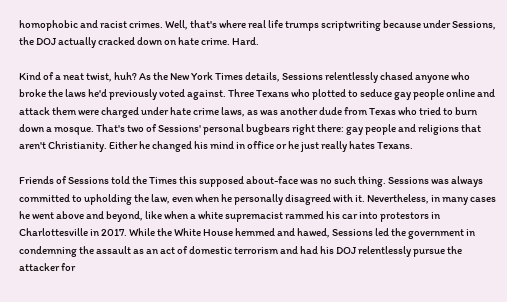homophobic and racist crimes. Well, that's where real life trumps scriptwriting because under Sessions, the DOJ actually cracked down on hate crime. Hard.

Kind of a neat twist, huh? As the New York Times details, Sessions relentlessly chased anyone who broke the laws he'd previously voted against. Three Texans who plotted to seduce gay people online and attack them were charged under hate crime laws, as was another dude from Texas who tried to burn down a mosque. That's two of Sessions' personal bugbears right there: gay people and religions that aren't Christianity. Either he changed his mind in office or he just really hates Texans.

Friends of Sessions told the Times this supposed about-face was no such thing. Sessions was always committed to upholding the law, even when he personally disagreed with it. Nevertheless, in many cases he went above and beyond, like when a white supremacist rammed his car into protestors in Charlottesville in 2017. While the White House hemmed and hawed, Sessions led the government in condemning the assault as an act of domestic terrorism and had his DOJ relentlessly pursue the attacker for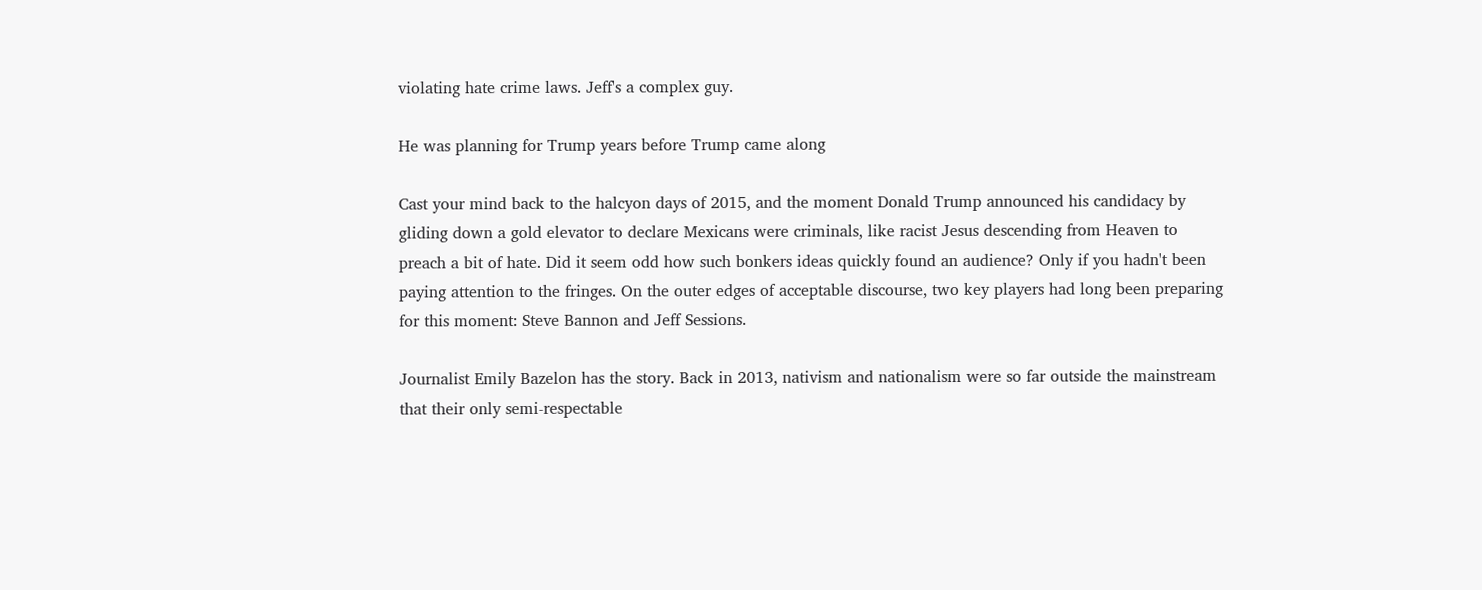violating hate crime laws. Jeff's a complex guy.

He was planning for Trump years before Trump came along

Cast your mind back to the halcyon days of 2015, and the moment Donald Trump announced his candidacy by gliding down a gold elevator to declare Mexicans were criminals, like racist Jesus descending from Heaven to preach a bit of hate. Did it seem odd how such bonkers ideas quickly found an audience? Only if you hadn't been paying attention to the fringes. On the outer edges of acceptable discourse, two key players had long been preparing for this moment: Steve Bannon and Jeff Sessions.

Journalist Emily Bazelon has the story. Back in 2013, nativism and nationalism were so far outside the mainstream that their only semi-respectable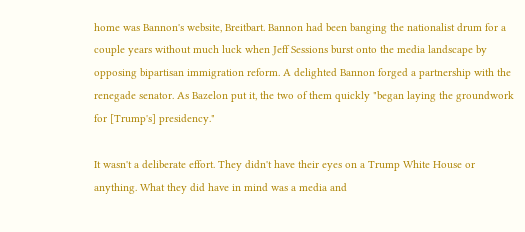home was Bannon's website, Breitbart. Bannon had been banging the nationalist drum for a couple years without much luck when Jeff Sessions burst onto the media landscape by opposing bipartisan immigration reform. A delighted Bannon forged a partnership with the renegade senator. As Bazelon put it, the two of them quickly "began laying the groundwork for [Trump's] presidency."

It wasn't a deliberate effort. They didn't have their eyes on a Trump White House or anything. What they did have in mind was a media and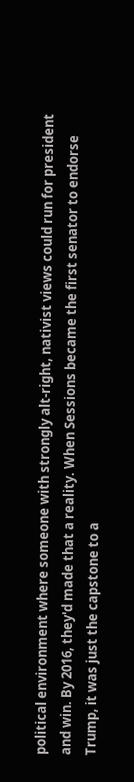political environment where someone with strongly alt-right, nativist views could run for president and win. By 2016, they'd made that a reality. When Sessions became the first senator to endorse Trump, it was just the capstone to a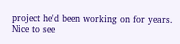project he'd been working on for years. Nice to see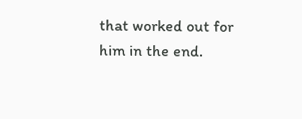that worked out for him in the end.